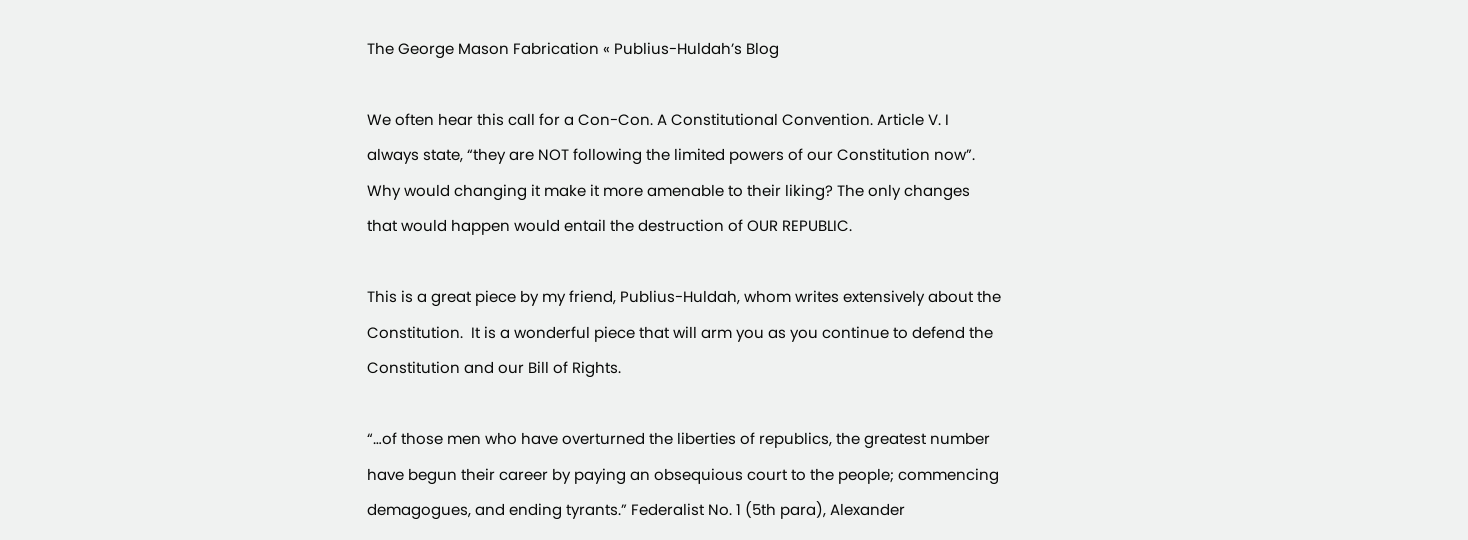The George Mason Fabrication « Publius-Huldah’s Blog

We often hear this call for a Con-Con. A Constitutional Convention. Article V. I always state, “they are NOT following the limited powers of our Constitution now”. Why would changing it make it more amenable to their liking? The only changes that would happen would entail the destruction of OUR REPUBLIC.

This is a great piece by my friend, Publius-Huldah, whom writes extensively about the Constitution.  It is a wonderful piece that will arm you as you continue to defend the Constitution and our Bill of Rights.

“…of those men who have overturned the liberties of republics, the greatest number have begun their career by paying an obsequious court to the people; commencing demagogues, and ending tyrants.” Federalist No. 1 (5th para), Alexander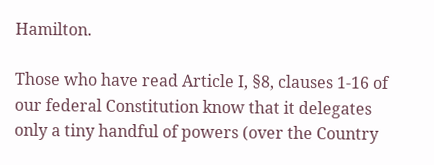Hamilton.

Those who have read Article I, §8, clauses 1-16 of our federal Constitution know that it delegates only a tiny handful of powers (over the Country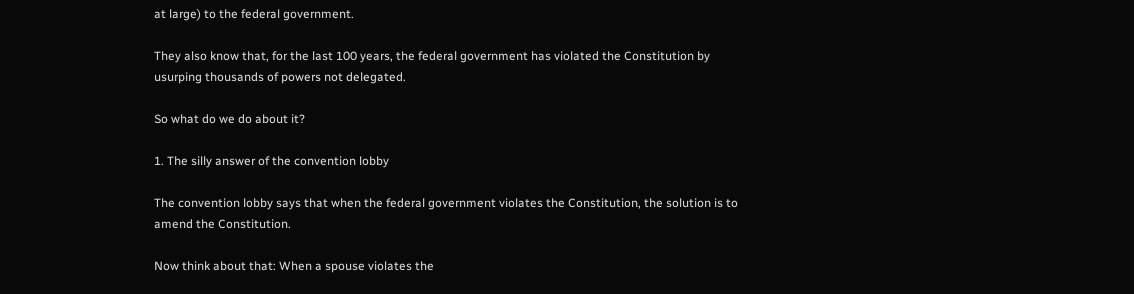at large) to the federal government.

They also know that, for the last 100 years, the federal government has violated the Constitution by usurping thousands of powers not delegated.

So what do we do about it?

1. The silly answer of the convention lobby

The convention lobby says that when the federal government violates the Constitution, the solution is to amend the Constitution.

Now think about that: When a spouse violates the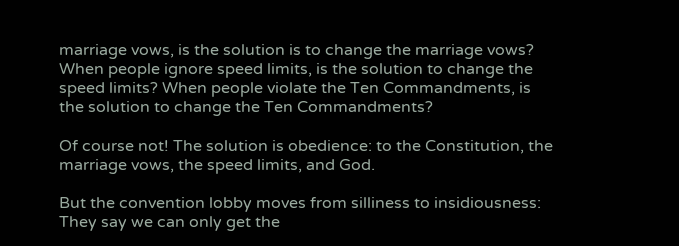marriage vows, is the solution is to change the marriage vows? When people ignore speed limits, is the solution to change the speed limits? When people violate the Ten Commandments, is the solution to change the Ten Commandments?

Of course not! The solution is obedience: to the Constitution, the marriage vows, the speed limits, and God.

But the convention lobby moves from silliness to insidiousness: They say we can only get the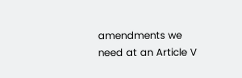amendments we need at an Article V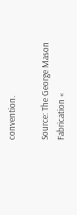convention.

Source: The George Mason Fabrication «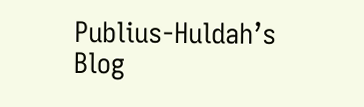Publius-Huldah’s Blog